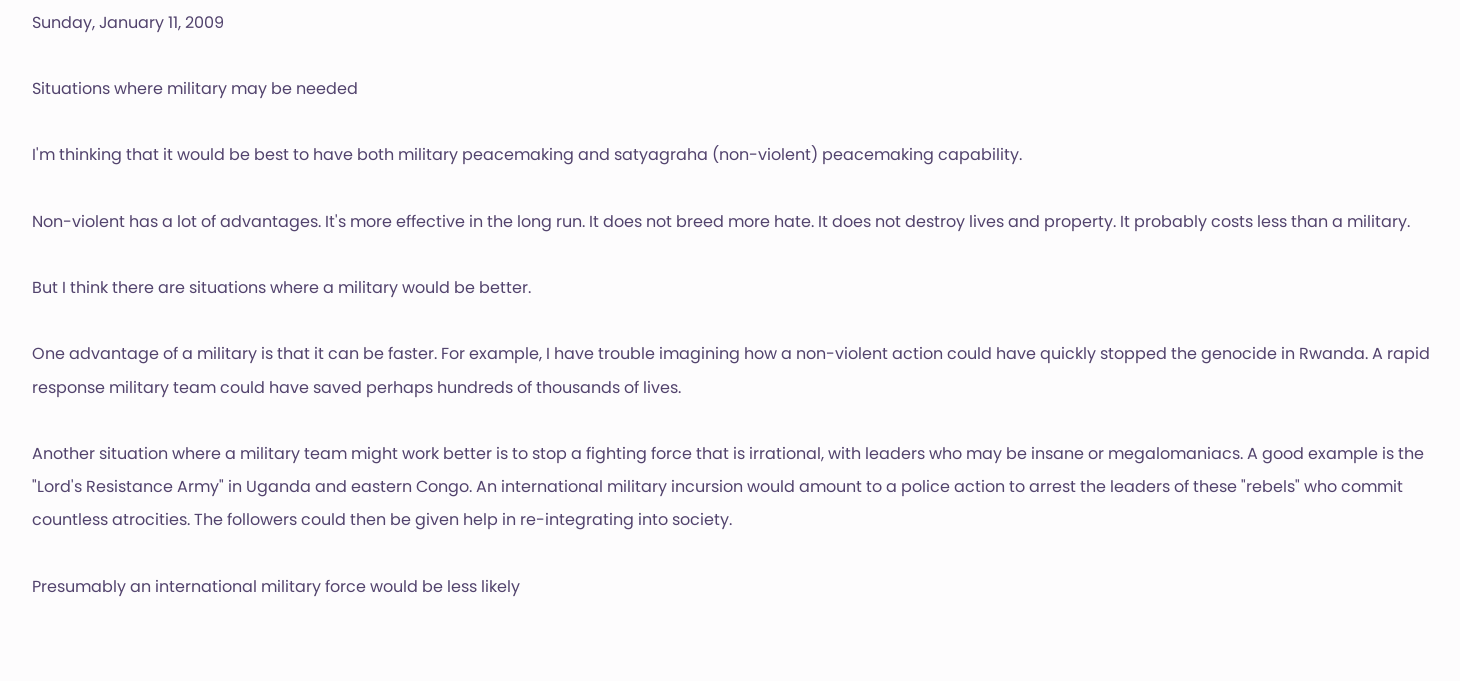Sunday, January 11, 2009

Situations where military may be needed

I'm thinking that it would be best to have both military peacemaking and satyagraha (non-violent) peacemaking capability.

Non-violent has a lot of advantages. It's more effective in the long run. It does not breed more hate. It does not destroy lives and property. It probably costs less than a military.

But I think there are situations where a military would be better.

One advantage of a military is that it can be faster. For example, I have trouble imagining how a non-violent action could have quickly stopped the genocide in Rwanda. A rapid response military team could have saved perhaps hundreds of thousands of lives.

Another situation where a military team might work better is to stop a fighting force that is irrational, with leaders who may be insane or megalomaniacs. A good example is the "Lord's Resistance Army" in Uganda and eastern Congo. An international military incursion would amount to a police action to arrest the leaders of these "rebels" who commit countless atrocities. The followers could then be given help in re-integrating into society.

Presumably an international military force would be less likely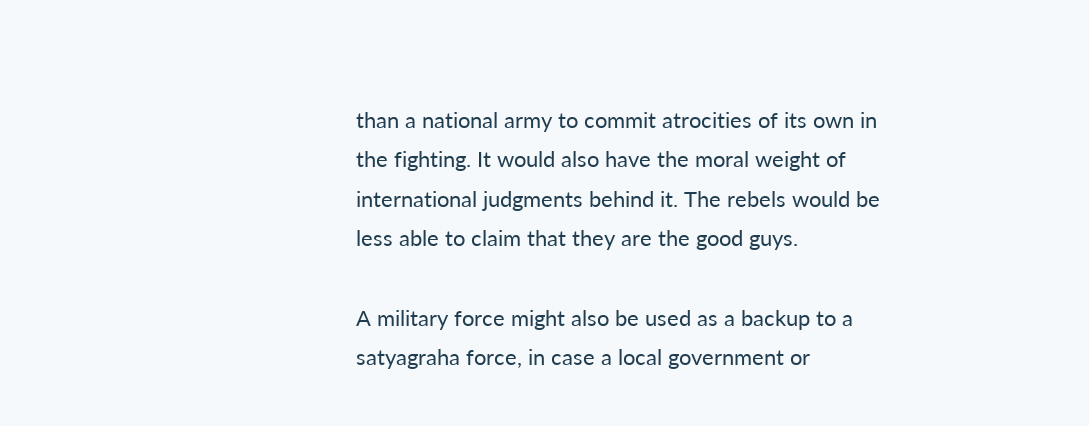than a national army to commit atrocities of its own in the fighting. It would also have the moral weight of international judgments behind it. The rebels would be less able to claim that they are the good guys.

A military force might also be used as a backup to a satyagraha force, in case a local government or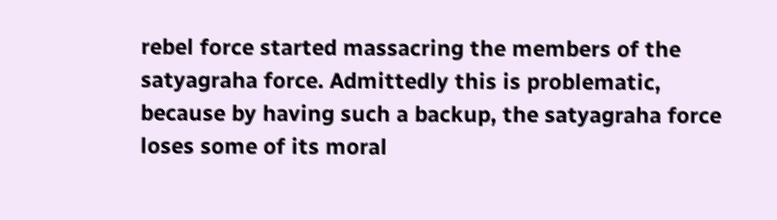rebel force started massacring the members of the satyagraha force. Admittedly this is problematic, because by having such a backup, the satyagraha force loses some of its moral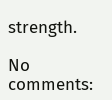strength.

No comments: